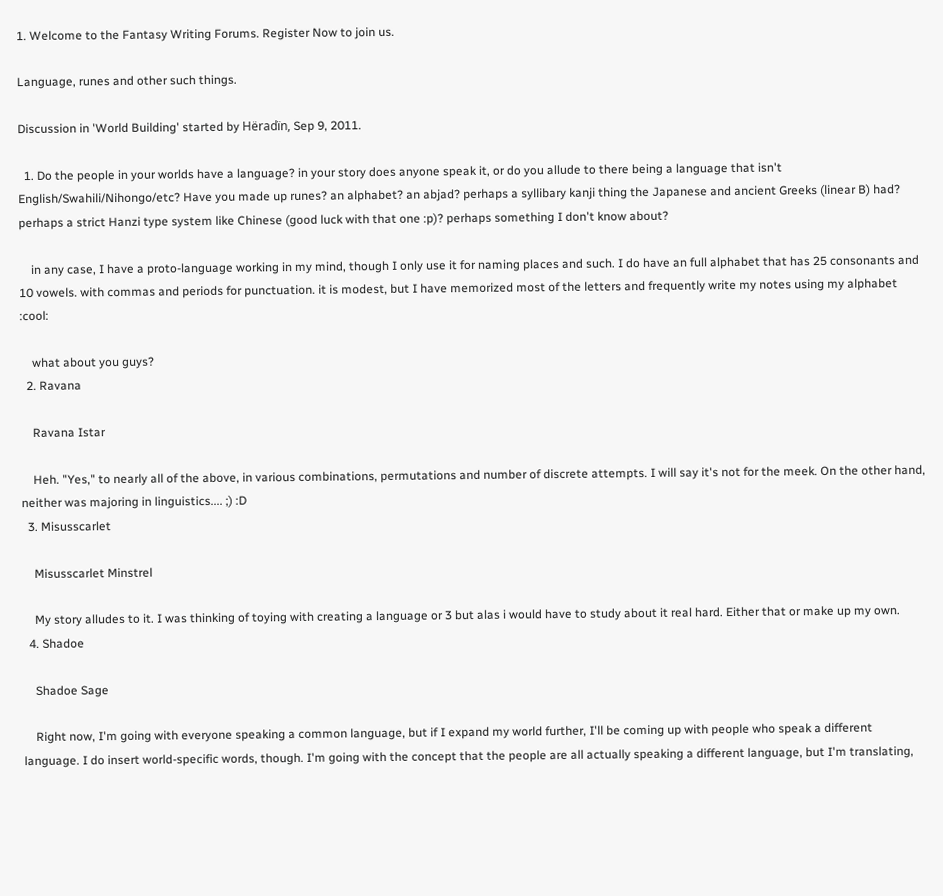1. Welcome to the Fantasy Writing Forums. Register Now to join us.

Language, runes and other such things.

Discussion in 'World Building' started by Hëradïn, Sep 9, 2011.

  1. Do the people in your worlds have a language? in your story does anyone speak it, or do you allude to there being a language that isn't English/Swahili/Nihongo/etc? Have you made up runes? an alphabet? an abjad? perhaps a syllibary kanji thing the Japanese and ancient Greeks (linear B) had? perhaps a strict Hanzi type system like Chinese (good luck with that one :p)? perhaps something I don't know about?

    in any case, I have a proto-language working in my mind, though I only use it for naming places and such. I do have an full alphabet that has 25 consonants and 10 vowels. with commas and periods for punctuation. it is modest, but I have memorized most of the letters and frequently write my notes using my alphabet :cool:

    what about you guys?
  2. Ravana

    Ravana Istar

    Heh. "Yes," to nearly all of the above, in various combinations, permutations and number of discrete attempts. I will say it's not for the meek. On the other hand, neither was majoring in linguistics.... ;) :D
  3. Misusscarlet

    Misusscarlet Minstrel

    My story alludes to it. I was thinking of toying with creating a language or 3 but alas i would have to study about it real hard. Either that or make up my own.
  4. Shadoe

    Shadoe Sage

    Right now, I'm going with everyone speaking a common language, but if I expand my world further, I'll be coming up with people who speak a different language. I do insert world-specific words, though. I'm going with the concept that the people are all actually speaking a different language, but I'm translating,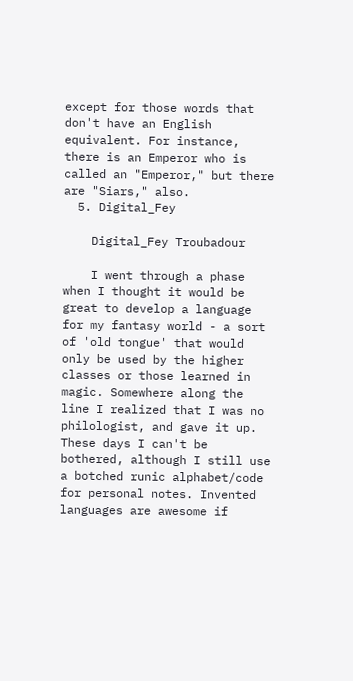except for those words that don't have an English equivalent. For instance, there is an Emperor who is called an "Emperor," but there are "Siars," also.
  5. Digital_Fey

    Digital_Fey Troubadour

    I went through a phase when I thought it would be great to develop a language for my fantasy world - a sort of 'old tongue' that would only be used by the higher classes or those learned in magic. Somewhere along the line I realized that I was no philologist, and gave it up. These days I can't be bothered, although I still use a botched runic alphabet/code for personal notes. Invented languages are awesome if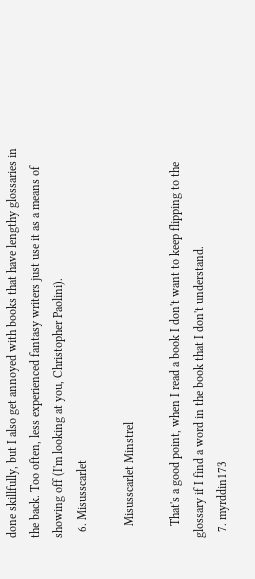done skillfully, but I also get annoyed with books that have lengthy glossaries in the back. Too often, less experienced fantasy writers just use it as a means of showing off (I'm looking at you, Christopher Paolini).
  6. Misusscarlet

    Misusscarlet Minstrel

    That's a good point, when I read a book I don't want to keep flipping to the glossary if I find a word in the book that I don't understand.
  7. myrddin173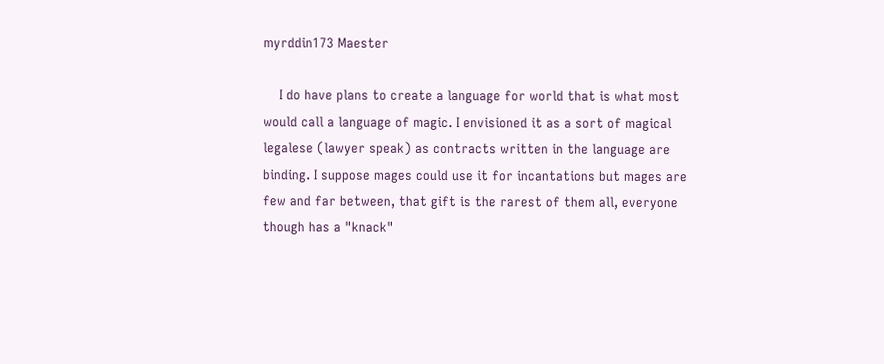myrddin173 Maester

    I do have plans to create a language for world that is what most would call a language of magic. I envisioned it as a sort of magical legalese (lawyer speak) as contracts written in the language are binding. I suppose mages could use it for incantations but mages are few and far between, that gift is the rarest of them all, everyone though has a "knack"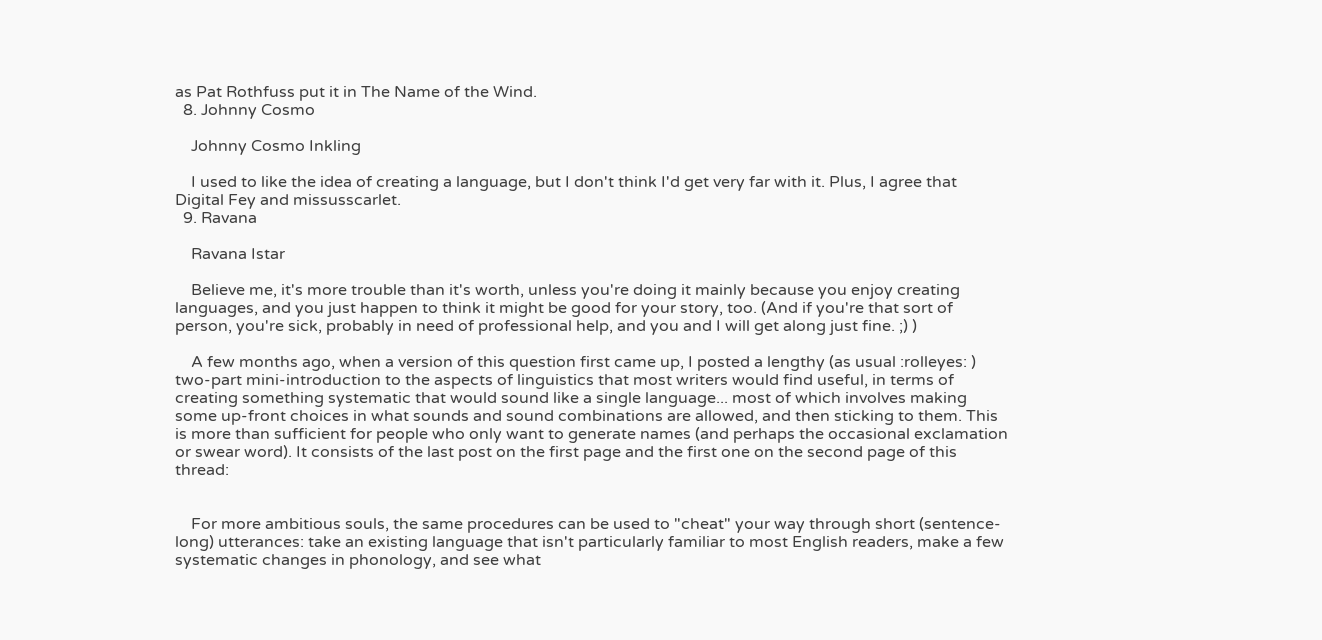as Pat Rothfuss put it in The Name of the Wind.
  8. Johnny Cosmo

    Johnny Cosmo Inkling

    I used to like the idea of creating a language, but I don't think I'd get very far with it. Plus, I agree that Digital Fey and missusscarlet.
  9. Ravana

    Ravana Istar

    Believe me, it's more trouble than it's worth, unless you're doing it mainly because you enjoy creating languages, and you just happen to think it might be good for your story, too. (And if you're that sort of person, you're sick, probably in need of professional help, and you and I will get along just fine. ;) )

    A few months ago, when a version of this question first came up, I posted a lengthy (as usual :rolleyes: ) two-part mini-introduction to the aspects of linguistics that most writers would find useful, in terms of creating something systematic that would sound like a single language... most of which involves making some up-front choices in what sounds and sound combinations are allowed, and then sticking to them. This is more than sufficient for people who only want to generate names (and perhaps the occasional exclamation or swear word). It consists of the last post on the first page and the first one on the second page of this thread:


    For more ambitious souls, the same procedures can be used to "cheat" your way through short (sentence-long) utterances: take an existing language that isn't particularly familiar to most English readers, make a few systematic changes in phonology, and see what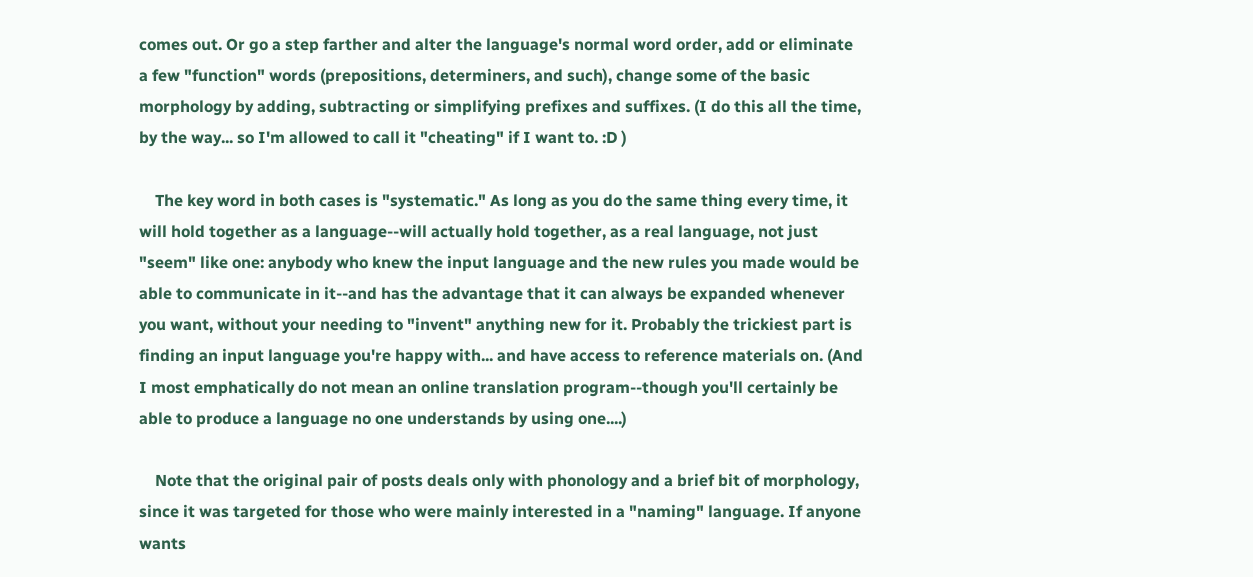comes out. Or go a step farther and alter the language's normal word order, add or eliminate a few "function" words (prepositions, determiners, and such), change some of the basic morphology by adding, subtracting or simplifying prefixes and suffixes. (I do this all the time, by the way... so I'm allowed to call it "cheating" if I want to. :D )

    The key word in both cases is "systematic." As long as you do the same thing every time, it will hold together as a language--will actually hold together, as a real language, not just "seem" like one: anybody who knew the input language and the new rules you made would be able to communicate in it--and has the advantage that it can always be expanded whenever you want, without your needing to "invent" anything new for it. Probably the trickiest part is finding an input language you're happy with... and have access to reference materials on. (And I most emphatically do not mean an online translation program--though you'll certainly be able to produce a language no one understands by using one....)

    Note that the original pair of posts deals only with phonology and a brief bit of morphology, since it was targeted for those who were mainly interested in a "naming" language. If anyone wants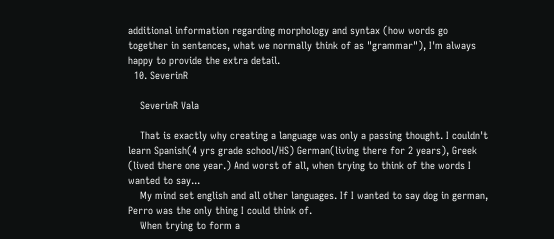additional information regarding morphology and syntax (how words go together in sentences, what we normally think of as "grammar"), I'm always happy to provide the extra detail.
  10. SeverinR

    SeverinR Vala

    That is exactly why creating a language was only a passing thought. I couldn't learn Spanish(4 yrs grade school/HS) German(living there for 2 years), Greek (lived there one year.) And worst of all, when trying to think of the words I wanted to say...
    My mind set english and all other languages. If I wanted to say dog in german, Perro was the only thing I could think of.
    When trying to form a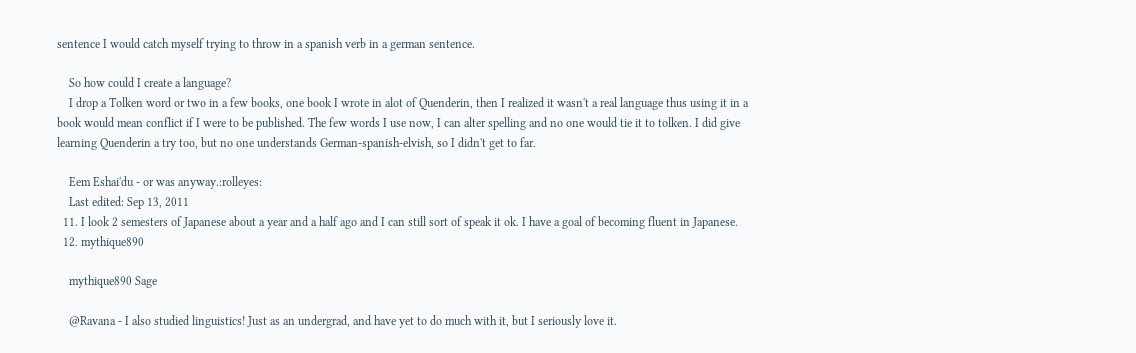sentence I would catch myself trying to throw in a spanish verb in a german sentence.

    So how could I create a language?
    I drop a Tolken word or two in a few books, one book I wrote in alot of Quenderin, then I realized it wasn't a real language thus using it in a book would mean conflict if I were to be published. The few words I use now, I can alter spelling and no one would tie it to tolken. I did give learning Quenderin a try too, but no one understands German-spanish-elvish, so I didn't get to far.

    Eem Eshai'du - or was anyway.:rolleyes:
    Last edited: Sep 13, 2011
  11. I look 2 semesters of Japanese about a year and a half ago and I can still sort of speak it ok. I have a goal of becoming fluent in Japanese.
  12. mythique890

    mythique890 Sage

    @Ravana - I also studied linguistics! Just as an undergrad, and have yet to do much with it, but I seriously love it.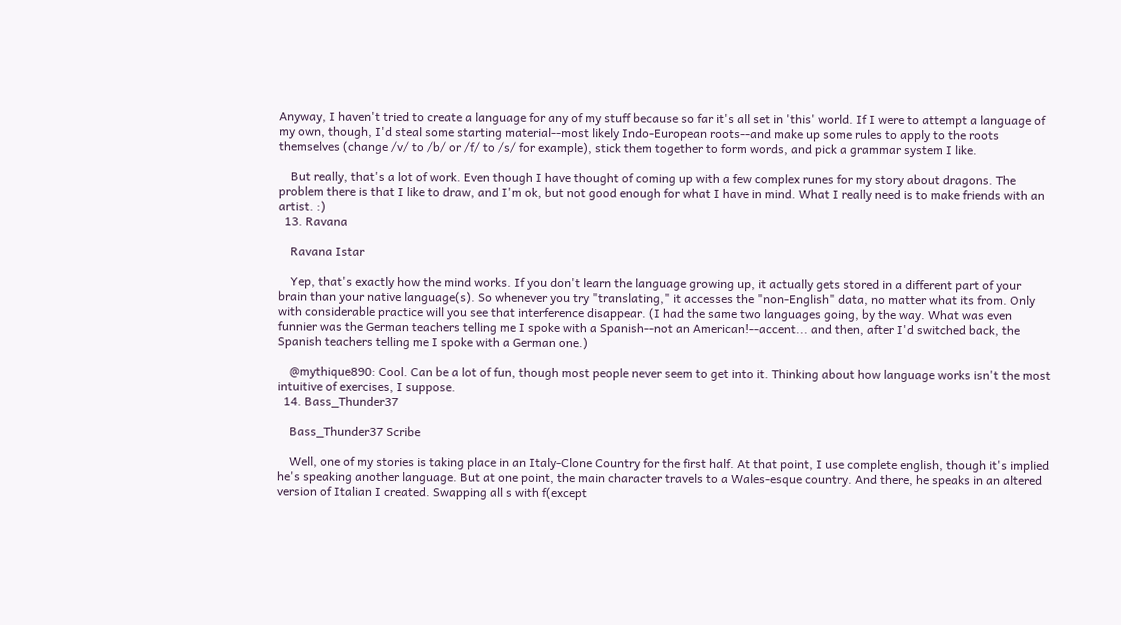Anyway, I haven't tried to create a language for any of my stuff because so far it's all set in 'this' world. If I were to attempt a language of my own, though, I'd steal some starting material--most likely Indo-European roots--and make up some rules to apply to the roots themselves (change /v/ to /b/ or /f/ to /s/ for example), stick them together to form words, and pick a grammar system I like.

    But really, that's a lot of work. Even though I have thought of coming up with a few complex runes for my story about dragons. The problem there is that I like to draw, and I'm ok, but not good enough for what I have in mind. What I really need is to make friends with an artist. :)
  13. Ravana

    Ravana Istar

    Yep, that's exactly how the mind works. If you don't learn the language growing up, it actually gets stored in a different part of your brain than your native language(s). So whenever you try "translating," it accesses the "non-English" data, no matter what its from. Only with considerable practice will you see that interference disappear. (I had the same two languages going, by the way. What was even funnier was the German teachers telling me I spoke with a Spanish--not an American!--accent... and then, after I'd switched back, the Spanish teachers telling me I spoke with a German one.)

    @mythique890: Cool. Can be a lot of fun, though most people never seem to get into it. Thinking about how language works isn't the most intuitive of exercises, I suppose.
  14. Bass_Thunder37

    Bass_Thunder37 Scribe

    Well, one of my stories is taking place in an Italy-Clone Country for the first half. At that point, I use complete english, though it's implied he's speaking another language. But at one point, the main character travels to a Wales-esque country. And there, he speaks in an altered version of Italian I created. Swapping all s with f(except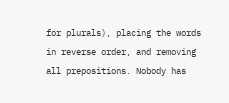for plurals), placing the words in reverse order, and removing all prepositions. Nobody has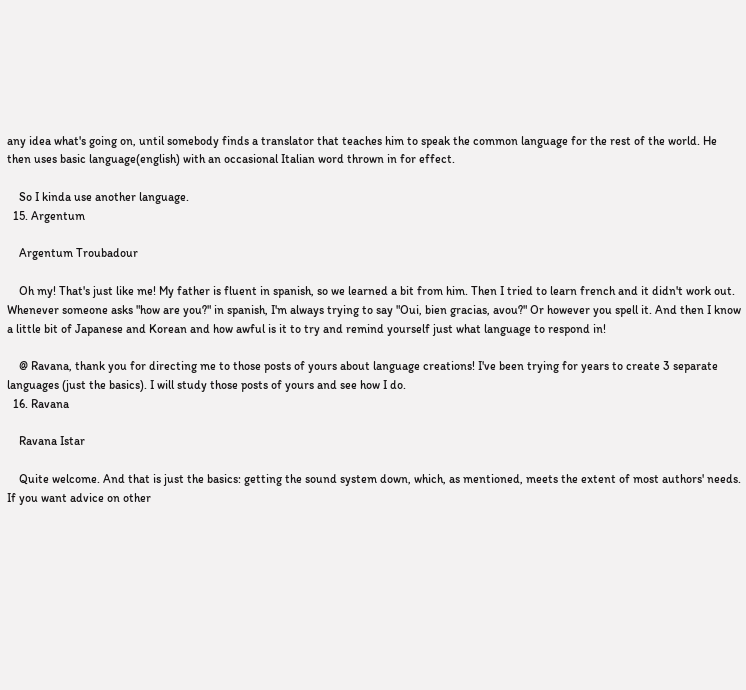any idea what's going on, until somebody finds a translator that teaches him to speak the common language for the rest of the world. He then uses basic language(english) with an occasional Italian word thrown in for effect.

    So I kinda use another language.
  15. Argentum

    Argentum Troubadour

    Oh my! That's just like me! My father is fluent in spanish, so we learned a bit from him. Then I tried to learn french and it didn't work out. Whenever someone asks "how are you?" in spanish, I'm always trying to say "Oui, bien gracias, avou?" Or however you spell it. And then I know a little bit of Japanese and Korean and how awful is it to try and remind yourself just what language to respond in!

    @ Ravana, thank you for directing me to those posts of yours about language creations! I've been trying for years to create 3 separate languages (just the basics). I will study those posts of yours and see how I do.
  16. Ravana

    Ravana Istar

    Quite welcome. And that is just the basics: getting the sound system down, which, as mentioned, meets the extent of most authors' needs. If you want advice on other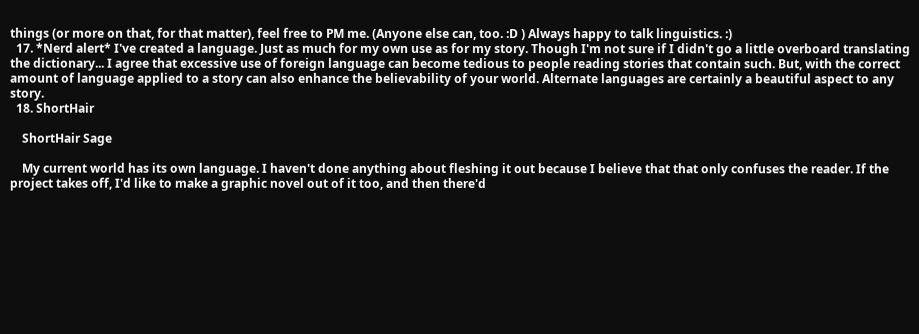things (or more on that, for that matter), feel free to PM me. (Anyone else can, too. :D ) Always happy to talk linguistics. :)
  17. *Nerd alert* I've created a language. Just as much for my own use as for my story. Though I'm not sure if I didn't go a little overboard translating the dictionary... I agree that excessive use of foreign language can become tedious to people reading stories that contain such. But, with the correct amount of language applied to a story can also enhance the believability of your world. Alternate languages are certainly a beautiful aspect to any story.
  18. ShortHair

    ShortHair Sage

    My current world has its own language. I haven't done anything about fleshing it out because I believe that that only confuses the reader. If the project takes off, I'd like to make a graphic novel out of it too, and then there'd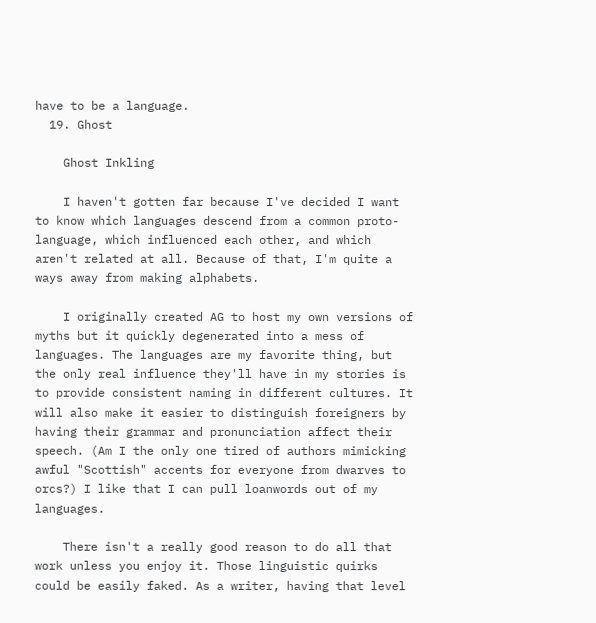have to be a language.
  19. Ghost

    Ghost Inkling

    I haven't gotten far because I've decided I want to know which languages descend from a common proto-language, which influenced each other, and which aren't related at all. Because of that, I'm quite a ways away from making alphabets.

    I originally created AG to host my own versions of myths but it quickly degenerated into a mess of languages. The languages are my favorite thing, but the only real influence they'll have in my stories is to provide consistent naming in different cultures. It will also make it easier to distinguish foreigners by having their grammar and pronunciation affect their speech. (Am I the only one tired of authors mimicking awful "Scottish" accents for everyone from dwarves to orcs?) I like that I can pull loanwords out of my languages.

    There isn't a really good reason to do all that work unless you enjoy it. Those linguistic quirks could be easily faked. As a writer, having that level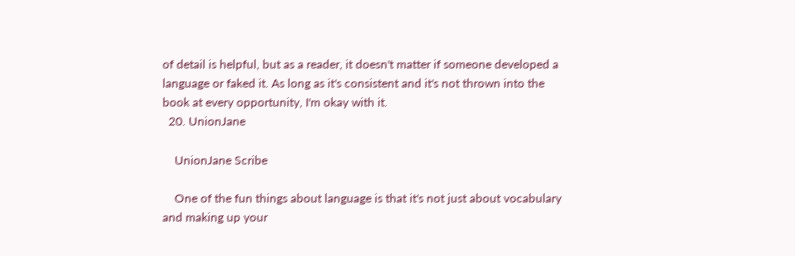of detail is helpful, but as a reader, it doesn't matter if someone developed a language or faked it. As long as it's consistent and it's not thrown into the book at every opportunity, I'm okay with it.
  20. UnionJane

    UnionJane Scribe

    One of the fun things about language is that it's not just about vocabulary and making up your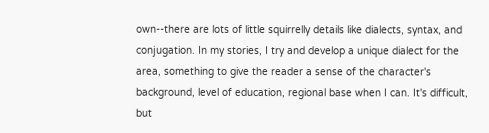own--there are lots of little squirrelly details like dialects, syntax, and conjugation. In my stories, I try and develop a unique dialect for the area, something to give the reader a sense of the character's background, level of education, regional base when I can. It's difficult, but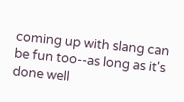coming up with slang can be fun too--as long as it's done well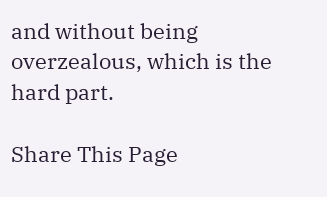and without being overzealous, which is the hard part.

Share This Page